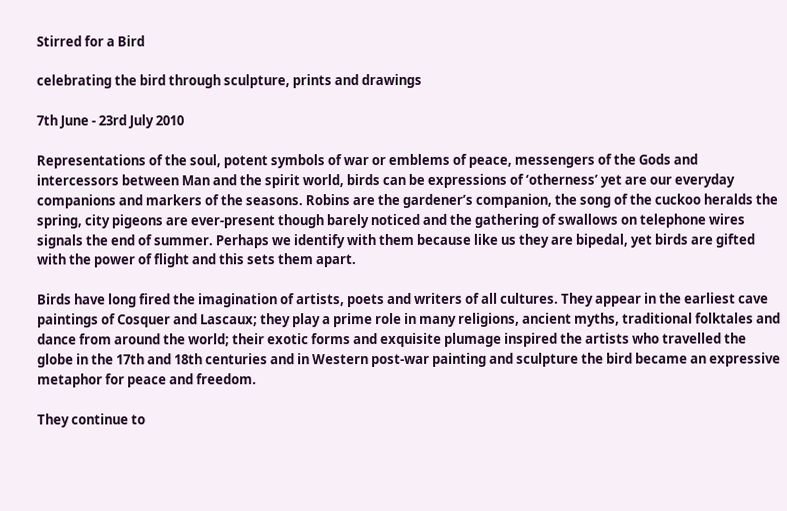Stirred for a Bird

celebrating the bird through sculpture, prints and drawings

7th June - 23rd July 2010

Representations of the soul, potent symbols of war or emblems of peace, messengers of the Gods and intercessors between Man and the spirit world, birds can be expressions of ‘otherness’ yet are our everyday companions and markers of the seasons. Robins are the gardener’s companion, the song of the cuckoo heralds the spring, city pigeons are ever-present though barely noticed and the gathering of swallows on telephone wires signals the end of summer. Perhaps we identify with them because like us they are bipedal, yet birds are gifted with the power of flight and this sets them apart.

Birds have long fired the imagination of artists, poets and writers of all cultures. They appear in the earliest cave paintings of Cosquer and Lascaux; they play a prime role in many religions, ancient myths, traditional folktales and dance from around the world; their exotic forms and exquisite plumage inspired the artists who travelled the globe in the 17th and 18th centuries and in Western post-war painting and sculpture the bird became an expressive metaphor for peace and freedom.

They continue to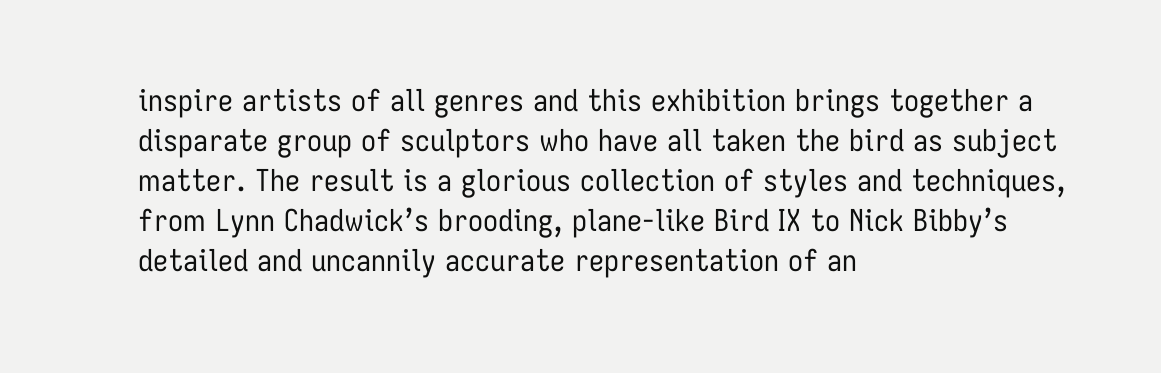inspire artists of all genres and this exhibition brings together a disparate group of sculptors who have all taken the bird as subject matter. The result is a glorious collection of styles and techniques, from Lynn Chadwick’s brooding, plane-like Bird IX to Nick Bibby’s detailed and uncannily accurate representation of an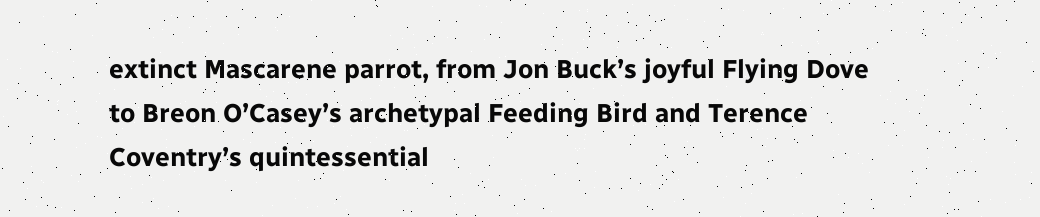extinct Mascarene parrot, from Jon Buck’s joyful Flying Dove to Breon O’Casey’s archetypal Feeding Bird and Terence Coventry’s quintessential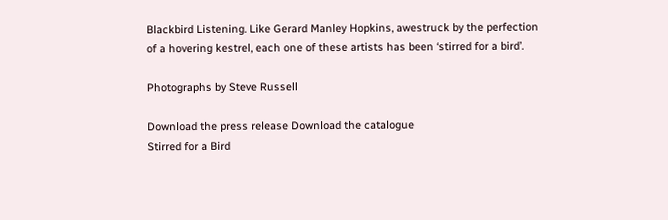Blackbird Listening. Like Gerard Manley Hopkins, awestruck by the perfection of a hovering kestrel, each one of these artists has been ‘stirred for a bird’.

Photographs by Steve Russell

Download the press release Download the catalogue
Stirred for a Bird